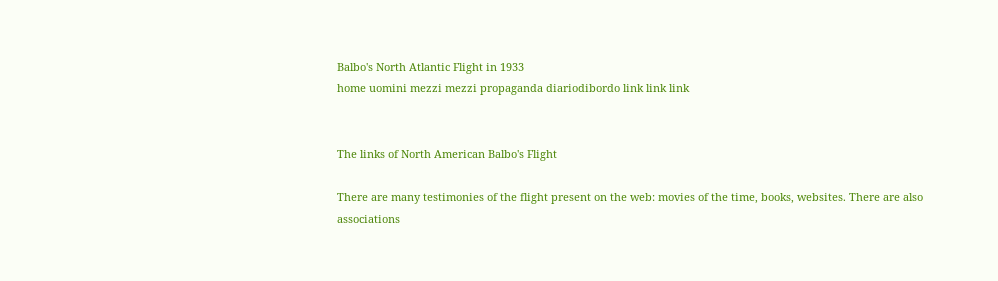Balbo's North Atlantic Flight in 1933
home uomini mezzi mezzi propaganda diariodibordo link link link


The links of North American Balbo's Flight

There are many testimonies of the flight present on the web: movies of the time, books, websites. There are also associations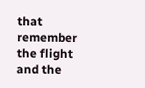that remember the flight and the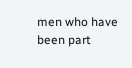men who have been part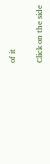of it

Click on the side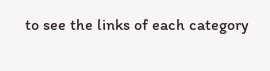to see the links of each category